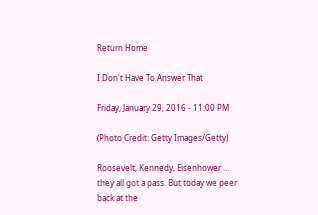Return Home

I Don't Have To Answer That

Friday, January 29, 2016 - 11:00 PM

(Photo Credit: Getty Images/Getty)

Roosevelt, Kennedy, Eisenhower … they all got a pass. But today we peer back at the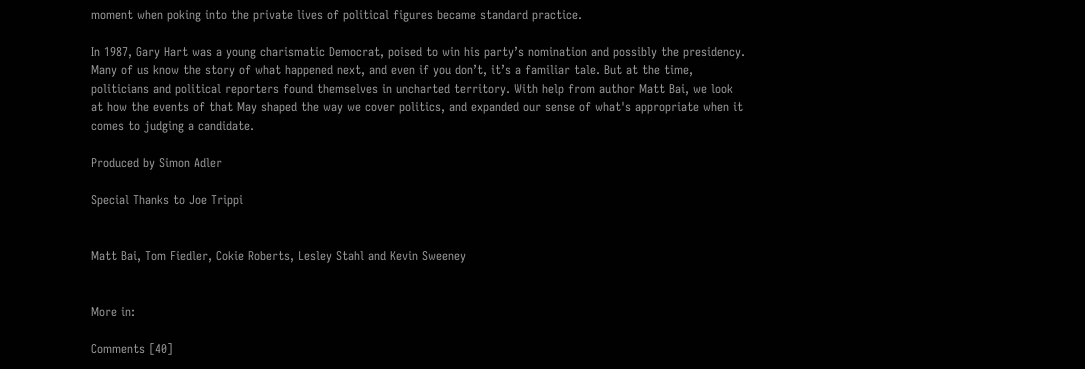moment when poking into the private lives of political figures became standard practice.

In 1987, Gary Hart was a young charismatic Democrat, poised to win his party’s nomination and possibly the presidency. Many of us know the story of what happened next, and even if you don’t, it’s a familiar tale. But at the time, politicians and political reporters found themselves in uncharted territory. With help from author Matt Bai, we look at how the events of that May shaped the way we cover politics, and expanded our sense of what's appropriate when it comes to judging a candidate.

Produced by Simon Adler

Special Thanks to Joe Trippi


Matt Bai, Tom Fiedler, Cokie Roberts, Lesley Stahl and Kevin Sweeney


More in:

Comments [40]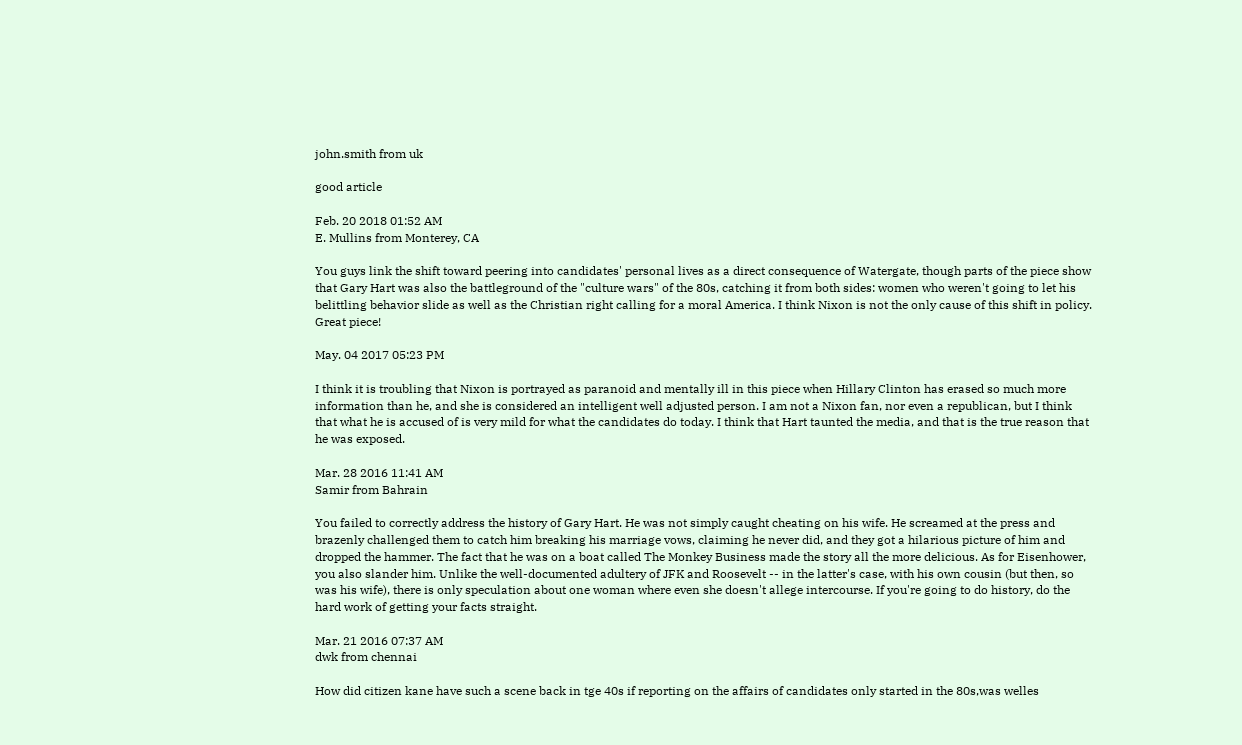john.smith from uk

good article

Feb. 20 2018 01:52 AM
E. Mullins from Monterey, CA

You guys link the shift toward peering into candidates' personal lives as a direct consequence of Watergate, though parts of the piece show that Gary Hart was also the battleground of the "culture wars" of the 80s, catching it from both sides: women who weren't going to let his belittling behavior slide as well as the Christian right calling for a moral America. I think Nixon is not the only cause of this shift in policy. Great piece!

May. 04 2017 05:23 PM

I think it is troubling that Nixon is portrayed as paranoid and mentally ill in this piece when Hillary Clinton has erased so much more information than he, and she is considered an intelligent well adjusted person. I am not a Nixon fan, nor even a republican, but I think that what he is accused of is very mild for what the candidates do today. I think that Hart taunted the media, and that is the true reason that he was exposed.

Mar. 28 2016 11:41 AM
Samir from Bahrain

You failed to correctly address the history of Gary Hart. He was not simply caught cheating on his wife. He screamed at the press and brazenly challenged them to catch him breaking his marriage vows, claiming he never did, and they got a hilarious picture of him and dropped the hammer. The fact that he was on a boat called The Monkey Business made the story all the more delicious. As for Eisenhower, you also slander him. Unlike the well-documented adultery of JFK and Roosevelt -- in the latter's case, with his own cousin (but then, so was his wife), there is only speculation about one woman where even she doesn't allege intercourse. If you're going to do history, do the hard work of getting your facts straight.

Mar. 21 2016 07:37 AM
dwk from chennai

How did citizen kane have such a scene back in tge 40s if reporting on the affairs of candidates only started in the 80s,was welles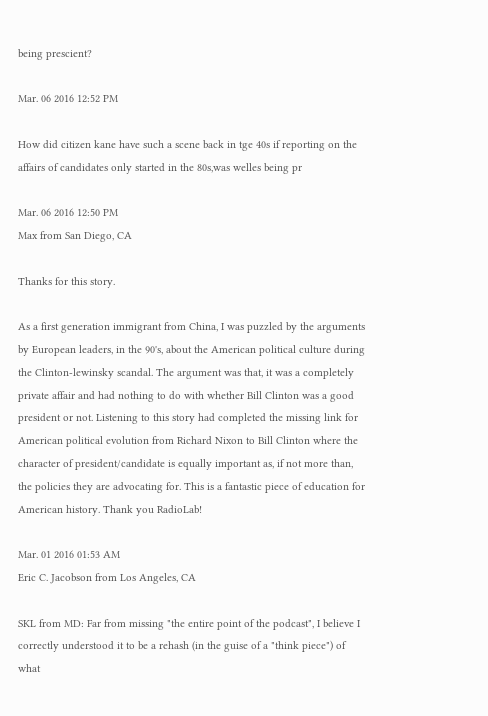being prescient?

Mar. 06 2016 12:52 PM

How did citizen kane have such a scene back in tge 40s if reporting on the affairs of candidates only started in the 80s,was welles being pr

Mar. 06 2016 12:50 PM
Max from San Diego, CA

Thanks for this story.

As a first generation immigrant from China, I was puzzled by the arguments by European leaders, in the 90's, about the American political culture during the Clinton-lewinsky scandal. The argument was that, it was a completely private affair and had nothing to do with whether Bill Clinton was a good president or not. Listening to this story had completed the missing link for American political evolution from Richard Nixon to Bill Clinton where the character of president/candidate is equally important as, if not more than, the policies they are advocating for. This is a fantastic piece of education for American history. Thank you RadioLab!

Mar. 01 2016 01:53 AM
Eric C. Jacobson from Los Angeles, CA

SKL from MD: Far from missing "the entire point of the podcast", I believe I correctly understood it to be a rehash (in the guise of a "think piece") of what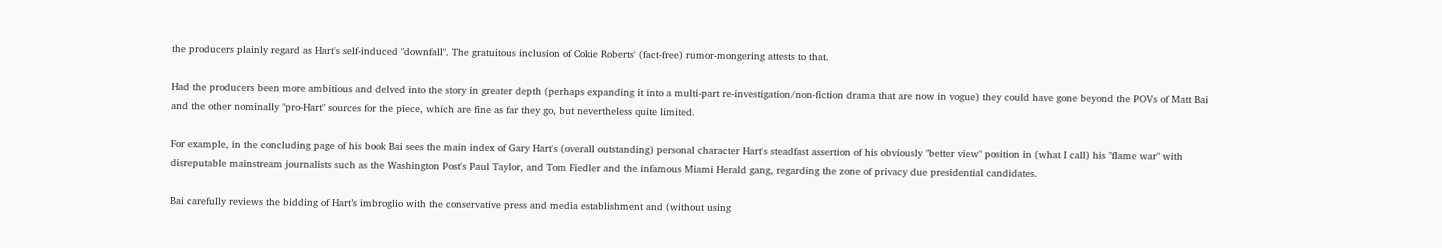the producers plainly regard as Hart's self-induced "downfall". The gratuitous inclusion of Cokie Roberts' (fact-free) rumor-mongering attests to that.

Had the producers been more ambitious and delved into the story in greater depth (perhaps expanding it into a multi-part re-investigation/non-fiction drama that are now in vogue) they could have gone beyond the POVs of Matt Bai and the other nominally "pro-Hart" sources for the piece, which are fine as far they go, but nevertheless quite limited.

For example, in the concluding page of his book Bai sees the main index of Gary Hart's (overall outstanding) personal character Hart's steadfast assertion of his obviously "better view" position in (what I call) his "flame war" with disreputable mainstream journalists such as the Washington Post's Paul Taylor, and Tom Fiedler and the infamous Miami Herald gang, regarding the zone of privacy due presidential candidates.

Bai carefully reviews the bidding of Hart’s imbroglio with the conservative press and media establishment and (without using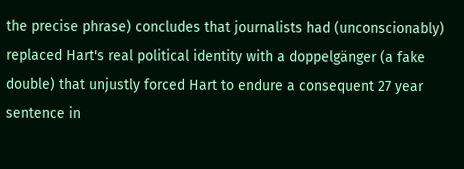the precise phrase) concludes that journalists had (unconscionably) replaced Hart's real political identity with a doppelgänger (a fake double) that unjustly forced Hart to endure a consequent 27 year sentence in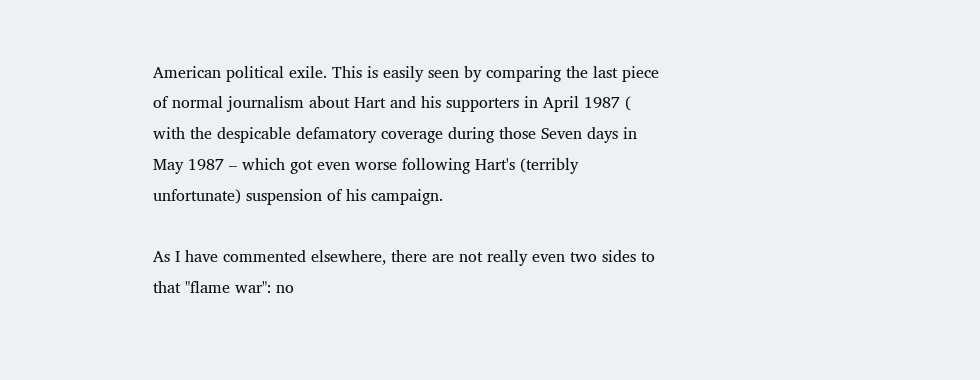American political exile. This is easily seen by comparing the last piece of normal journalism about Hart and his supporters in April 1987 ( with the despicable defamatory coverage during those Seven days in May 1987 – which got even worse following Hart's (terribly unfortunate) suspension of his campaign.

As I have commented elsewhere, there are not really even two sides to that "flame war": no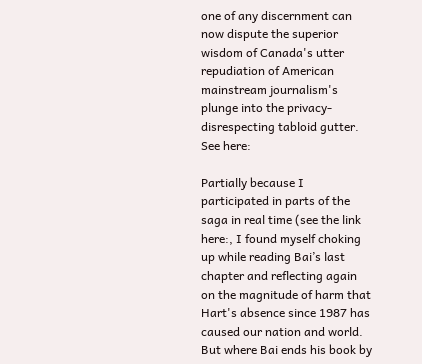one of any discernment can now dispute the superior wisdom of Canada's utter repudiation of American mainstream journalism's plunge into the privacy-disrespecting tabloid gutter. See here:

Partially because I participated in parts of the saga in real time (see the link here:, I found myself choking up while reading Bai’s last chapter and reflecting again on the magnitude of harm that Hart's absence since 1987 has caused our nation and world. But where Bai ends his book by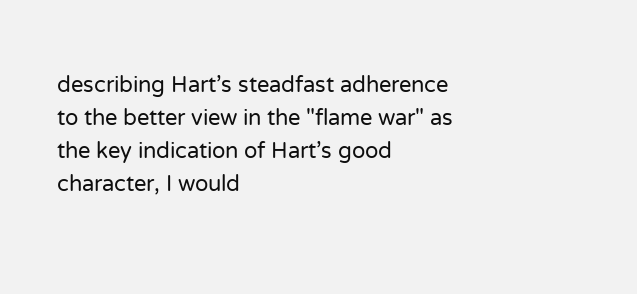describing Hart’s steadfast adherence to the better view in the "flame war" as the key indication of Hart’s good character, I would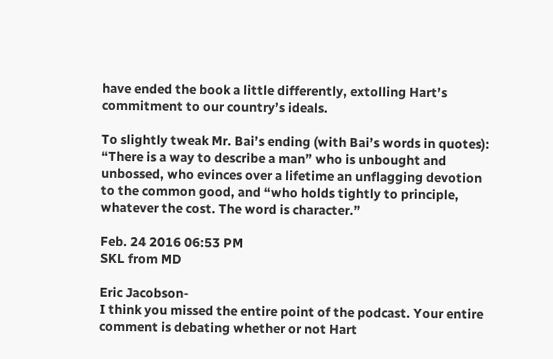have ended the book a little differently, extolling Hart’s commitment to our country’s ideals.

To slightly tweak Mr. Bai’s ending (with Bai’s words in quotes): “There is a way to describe a man” who is unbought and unbossed, who evinces over a lifetime an unflagging devotion to the common good, and “who holds tightly to principle, whatever the cost. The word is character.”

Feb. 24 2016 06:53 PM
SKL from MD

Eric Jacobson-
I think you missed the entire point of the podcast. Your entire comment is debating whether or not Hart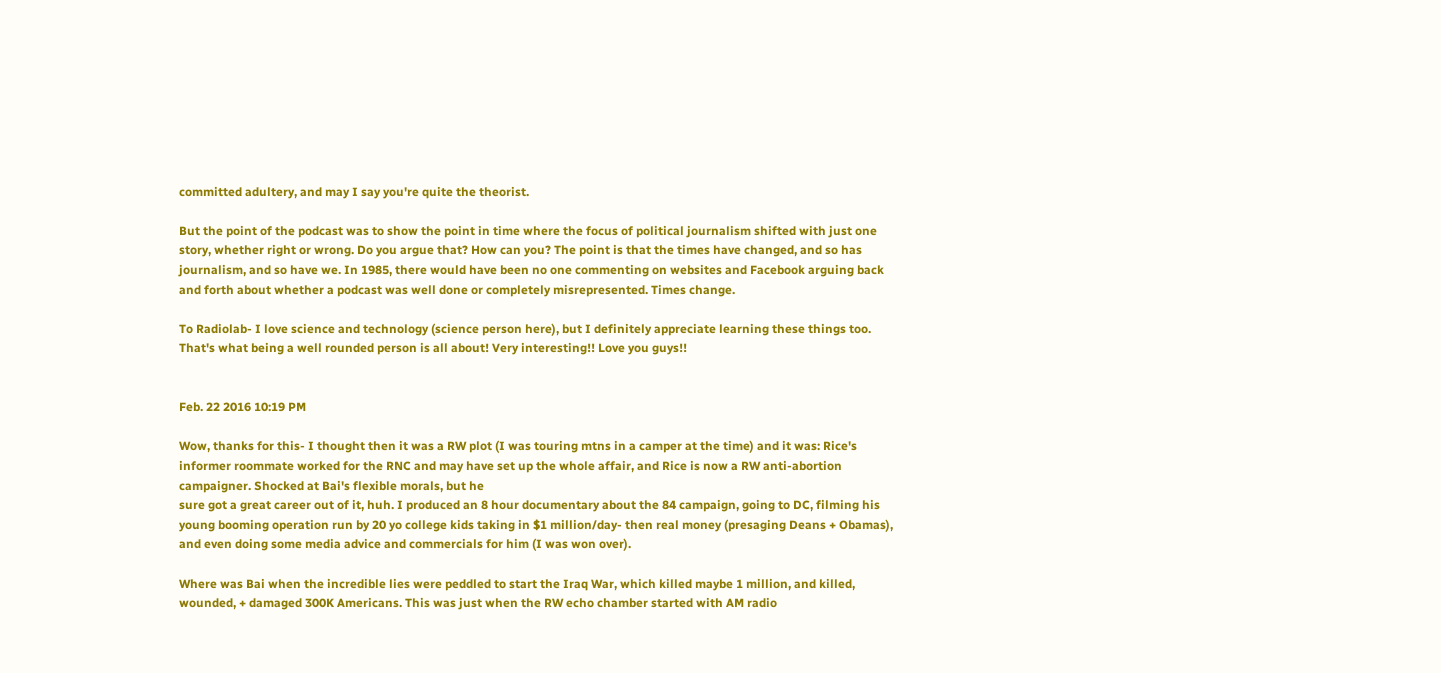committed adultery, and may I say you're quite the theorist.

But the point of the podcast was to show the point in time where the focus of political journalism shifted with just one story, whether right or wrong. Do you argue that? How can you? The point is that the times have changed, and so has journalism, and so have we. In 1985, there would have been no one commenting on websites and Facebook arguing back and forth about whether a podcast was well done or completely misrepresented. Times change.

To Radiolab- I love science and technology (science person here), but I definitely appreciate learning these things too. That's what being a well rounded person is all about! Very interesting!! Love you guys!!


Feb. 22 2016 10:19 PM

Wow, thanks for this- I thought then it was a RW plot (I was touring mtns in a camper at the time) and it was: Rice's informer roommate worked for the RNC and may have set up the whole affair, and Rice is now a RW anti-abortion campaigner. Shocked at Bai's flexible morals, but he
sure got a great career out of it, huh. I produced an 8 hour documentary about the 84 campaign, going to DC, filming his young booming operation run by 20 yo college kids taking in $1 million/day- then real money (presaging Deans + Obamas), and even doing some media advice and commercials for him (I was won over).

Where was Bai when the incredible lies were peddled to start the Iraq War, which killed maybe 1 million, and killed, wounded, + damaged 300K Americans. This was just when the RW echo chamber started with AM radio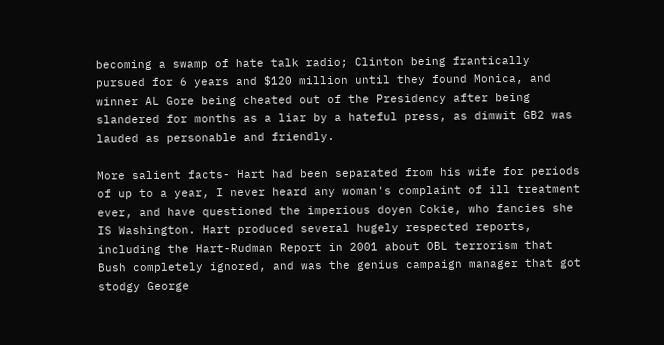becoming a swamp of hate talk radio; Clinton being frantically pursued for 6 years and $120 million until they found Monica, and winner AL Gore being cheated out of the Presidency after being slandered for months as a liar by a hateful press, as dimwit GB2 was lauded as personable and friendly.

More salient facts- Hart had been separated from his wife for periods of up to a year, I never heard any woman's complaint of ill treatment ever, and have questioned the imperious doyen Cokie, who fancies she IS Washington. Hart produced several hugely respected reports, including the Hart-Rudman Report in 2001 about OBL terrorism that Bush completely ignored, and was the genius campaign manager that got stodgy George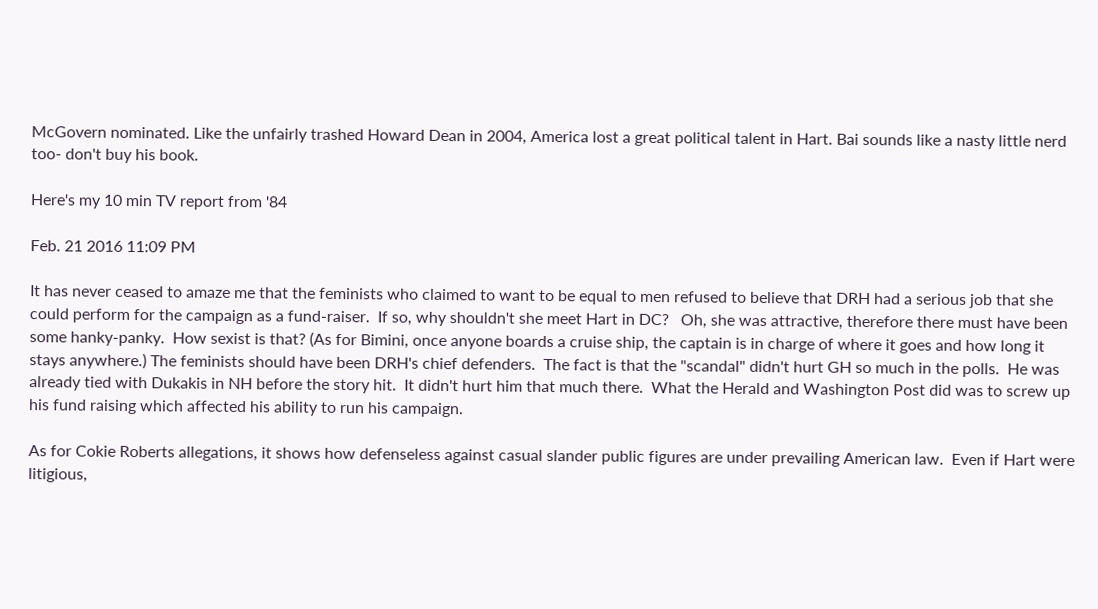McGovern nominated. Like the unfairly trashed Howard Dean in 2004, America lost a great political talent in Hart. Bai sounds like a nasty little nerd too- don't buy his book.

Here's my 10 min TV report from '84

Feb. 21 2016 11:09 PM

It has never ceased to amaze me that the feminists who claimed to want to be equal to men refused to believe that DRH had a serious job that she could perform for the campaign as a fund-raiser.  If so, why shouldn't she meet Hart in DC?   Oh, she was attractive, therefore there must have been some hanky-panky.  How sexist is that? (As for Bimini, once anyone boards a cruise ship, the captain is in charge of where it goes and how long it stays anywhere.) The feminists should have been DRH's chief defenders.  The fact is that the "scandal" didn't hurt GH so much in the polls.  He was already tied with Dukakis in NH before the story hit.  It didn't hurt him that much there.  What the Herald and Washington Post did was to screw up his fund raising which affected his ability to run his campaign.

As for Cokie Roberts allegations, it shows how defenseless against casual slander public figures are under prevailing American law.  Even if Hart were litigious,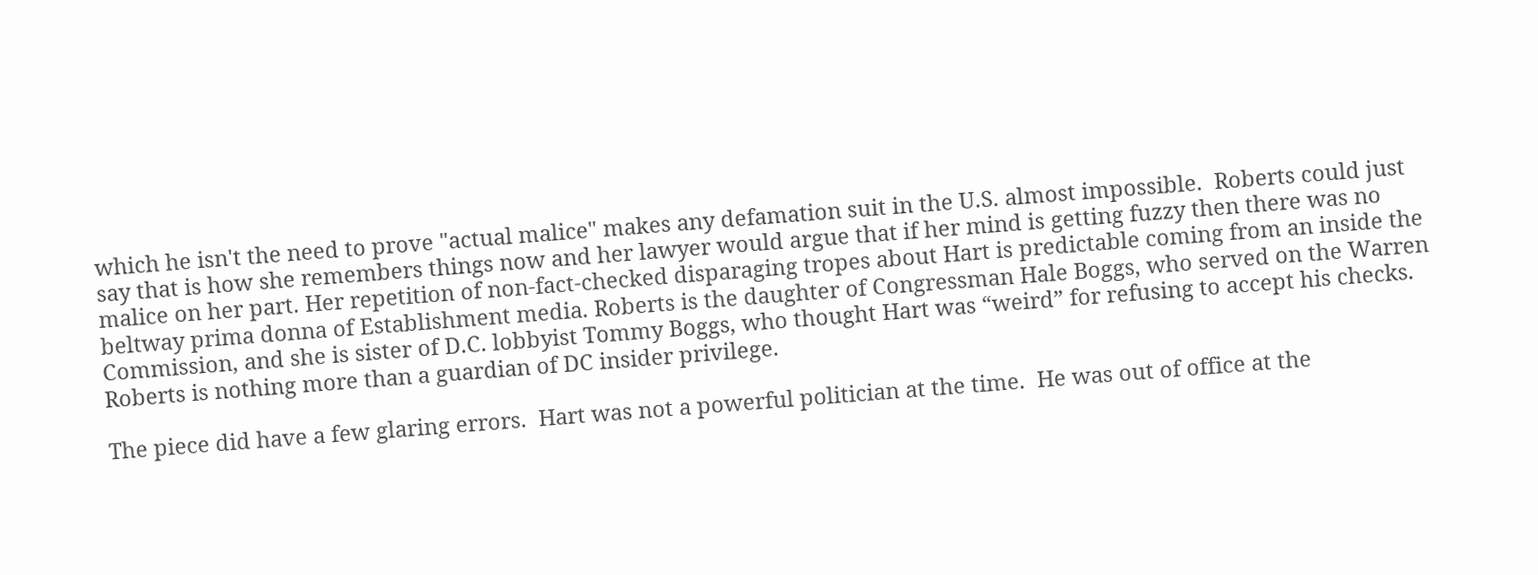which he isn't the need to prove "actual malice" makes any defamation suit in the U.S. almost impossible.  Roberts could just say that is how she remembers things now and her lawyer would argue that if her mind is getting fuzzy then there was no malice on her part. Her repetition of non-fact-checked disparaging tropes about Hart is predictable coming from an inside the beltway prima donna of Establishment media. Roberts is the daughter of Congressman Hale Boggs, who served on the Warren Commission, and she is sister of D.C. lobbyist Tommy Boggs, who thought Hart was “weird” for refusing to accept his checks. Roberts is nothing more than a guardian of DC insider privilege.

The piece did have a few glaring errors.  Hart was not a powerful politician at the time.  He was out of office at the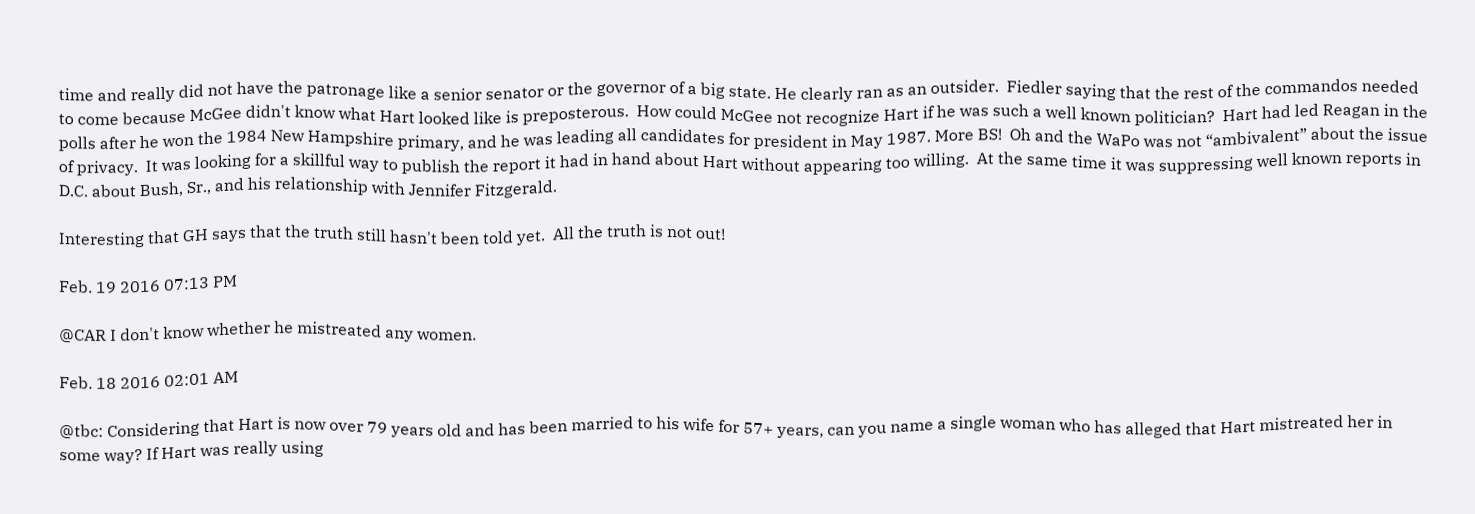time and really did not have the patronage like a senior senator or the governor of a big state. He clearly ran as an outsider.  Fiedler saying that the rest of the commandos needed to come because McGee didn't know what Hart looked like is preposterous.  How could McGee not recognize Hart if he was such a well known politician?  Hart had led Reagan in the polls after he won the 1984 New Hampshire primary, and he was leading all candidates for president in May 1987. More BS!  Oh and the WaPo was not “ambivalent” about the issue of privacy.  It was looking for a skillful way to publish the report it had in hand about Hart without appearing too willing.  At the same time it was suppressing well known reports in D.C. about Bush, Sr., and his relationship with Jennifer Fitzgerald.

Interesting that GH says that the truth still hasn't been told yet.  All the truth is not out!

Feb. 19 2016 07:13 PM

@CAR I don't know whether he mistreated any women.

Feb. 18 2016 02:01 AM

@tbc: Considering that Hart is now over 79 years old and has been married to his wife for 57+ years, can you name a single woman who has alleged that Hart mistreated her in some way? If Hart was really using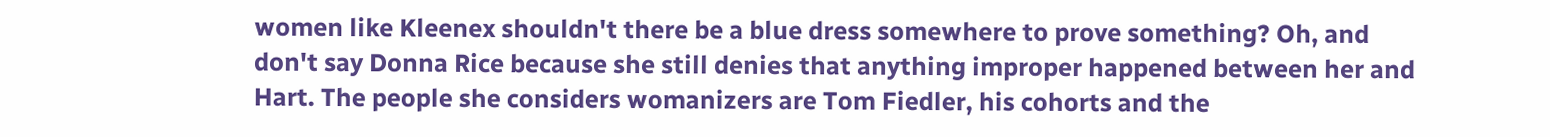women like Kleenex shouldn't there be a blue dress somewhere to prove something? Oh, and don't say Donna Rice because she still denies that anything improper happened between her and Hart. The people she considers womanizers are Tom Fiedler, his cohorts and the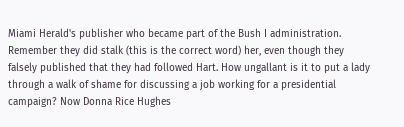Miami Herald's publisher who became part of the Bush I administration. Remember they did stalk (this is the correct word) her, even though they falsely published that they had followed Hart. How ungallant is it to put a lady through a walk of shame for discussing a job working for a presidential campaign? Now Donna Rice Hughes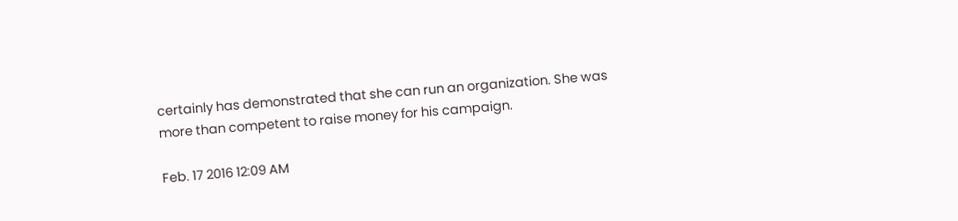certainly has demonstrated that she can run an organization. She was more than competent to raise money for his campaign.

Feb. 17 2016 12:09 AM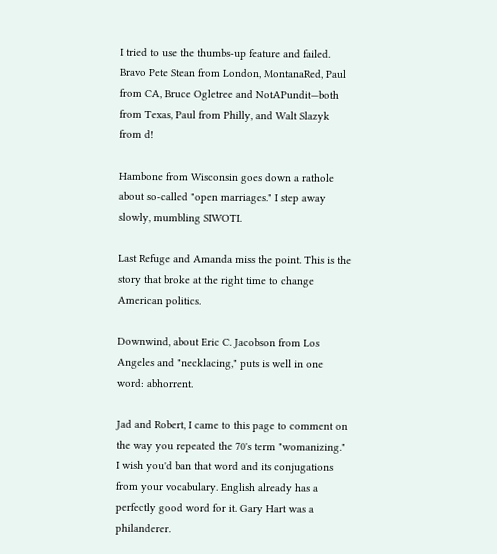I tried to use the thumbs-up feature and failed. Bravo Pete Stean from London, MontanaRed, Paul from CA, Bruce Ogletree and NotAPundit—both from Texas, Paul from Philly, and Walt Slazyk from d!

Hambone from Wisconsin goes down a rathole about so-called "open marriages." I step away slowly, mumbling SIWOTI.

Last Refuge and Amanda miss the point. This is the story that broke at the right time to change American politics.

Downwind, about Eric C. Jacobson from Los Angeles and "necklacing," puts is well in one word: abhorrent.

Jad and Robert, I came to this page to comment on the way you repeated the 70's term "womanizing." I wish you'd ban that word and its conjugations from your vocabulary. English already has a perfectly good word for it. Gary Hart was a philanderer.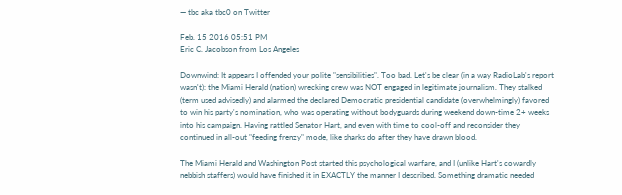— tbc aka tbc0 on Twitter

Feb. 15 2016 05:51 PM
Eric C. Jacobson from Los Angeles

Downwind: It appears I offended your polite "sensibilities". Too bad. Let's be clear (in a way RadioLab's report wasn't): the Miami Herald (nation) wrecking crew was NOT engaged in legitimate journalism. They stalked (term used advisedly) and alarmed the declared Democratic presidential candidate (overwhelmingly) favored to win his party's nomination, who was operating without bodyguards during weekend down-time 2+ weeks into his campaign. Having rattled Senator Hart, and even with time to cool-off and reconsider they continued in all-out "feeding frenzy" mode, like sharks do after they have drawn blood.

The Miami Herald and Washington Post started this psychological warfare, and I (unlike Hart's cowardly nebbish staffers) would have finished it in EXACTLY the manner I described. Something dramatic needed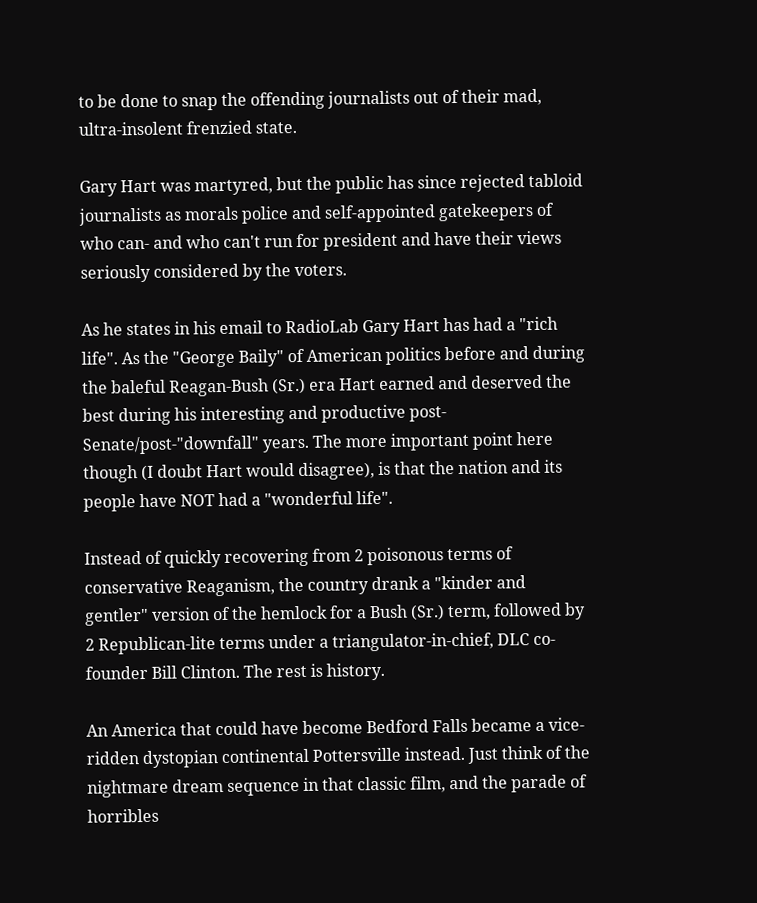to be done to snap the offending journalists out of their mad, ultra-insolent frenzied state.

Gary Hart was martyred, but the public has since rejected tabloid journalists as morals police and self-appointed gatekeepers of who can- and who can't run for president and have their views seriously considered by the voters.

As he states in his email to RadioLab Gary Hart has had a "rich life". As the "George Baily" of American politics before and during the baleful Reagan-Bush (Sr.) era Hart earned and deserved the best during his interesting and productive post-Senate/post-"downfall" years. The more important point here though (I doubt Hart would disagree), is that the nation and its people have NOT had a "wonderful life".

Instead of quickly recovering from 2 poisonous terms of conservative Reaganism, the country drank a "kinder and gentler" version of the hemlock for a Bush (Sr.) term, followed by 2 Republican-lite terms under a triangulator-in-chief, DLC co-founder Bill Clinton. The rest is history.

An America that could have become Bedford Falls became a vice-ridden dystopian continental Pottersville instead. Just think of the nightmare dream sequence in that classic film, and the parade of horribles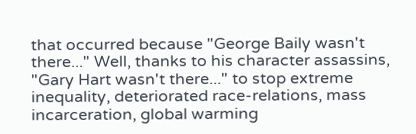that occurred because "George Baily wasn't there..." Well, thanks to his character assassins, "Gary Hart wasn't there..." to stop extreme inequality, deteriorated race-relations, mass incarceration, global warming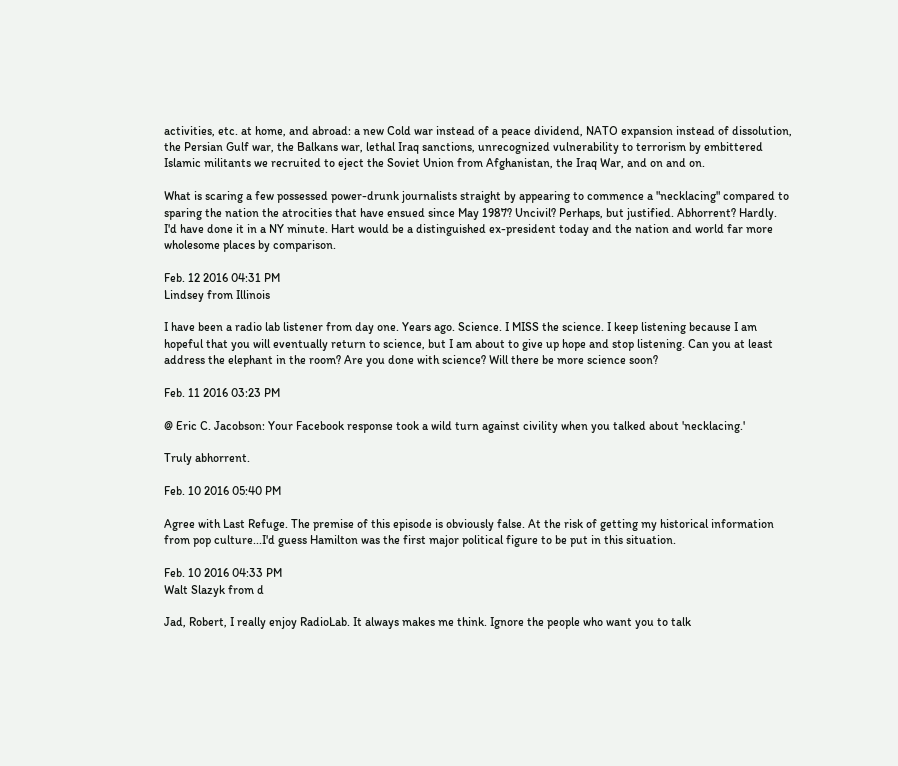activities, etc. at home, and abroad: a new Cold war instead of a peace dividend, NATO expansion instead of dissolution, the Persian Gulf war, the Balkans war, lethal Iraq sanctions, unrecognized vulnerability to terrorism by embittered Islamic militants we recruited to eject the Soviet Union from Afghanistan, the Iraq War, and on and on.

What is scaring a few possessed power-drunk journalists straight by appearing to commence a "necklacing" compared to sparing the nation the atrocities that have ensued since May 1987? Uncivil? Perhaps, but justified. Abhorrent? Hardly. I'd have done it in a NY minute. Hart would be a distinguished ex-president today and the nation and world far more wholesome places by comparison.

Feb. 12 2016 04:31 PM
Lindsey from Illinois

I have been a radio lab listener from day one. Years ago. Science. I MISS the science. I keep listening because I am hopeful that you will eventually return to science, but I am about to give up hope and stop listening. Can you at least address the elephant in the room? Are you done with science? Will there be more science soon?

Feb. 11 2016 03:23 PM

@ Eric C. Jacobson: Your Facebook response took a wild turn against civility when you talked about 'necklacing.'

Truly abhorrent.

Feb. 10 2016 05:40 PM

Agree with Last Refuge. The premise of this episode is obviously false. At the risk of getting my historical information from pop culture...I'd guess Hamilton was the first major political figure to be put in this situation.

Feb. 10 2016 04:33 PM
Walt Slazyk from d

Jad, Robert, I really enjoy RadioLab. It always makes me think. Ignore the people who want you to talk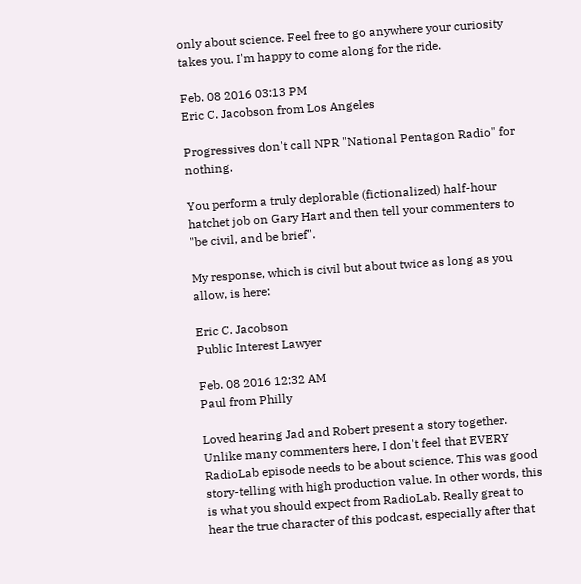only about science. Feel free to go anywhere your curiosity takes you. I'm happy to come along for the ride.

Feb. 08 2016 03:13 PM
Eric C. Jacobson from Los Angeles

Progressives don't call NPR "National Pentagon Radio" for nothing.

You perform a truly deplorable (fictionalized) half-hour hatchet job on Gary Hart and then tell your commenters to "be civil, and be brief".

My response, which is civil but about twice as long as you allow, is here:

Eric C. Jacobson
Public Interest Lawyer

Feb. 08 2016 12:32 AM
Paul from Philly

Loved hearing Jad and Robert present a story together. Unlike many commenters here, I don't feel that EVERY RadioLab episode needs to be about science. This was good story-telling with high production value. In other words, this is what you should expect from RadioLab. Really great to hear the true character of this podcast, especially after that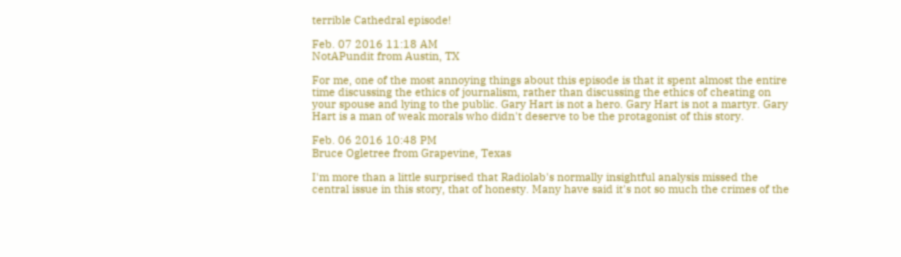terrible Cathedral episode!

Feb. 07 2016 11:18 AM
NotAPundit from Austin, TX

For me, one of the most annoying things about this episode is that it spent almost the entire time discussing the ethics of journalism, rather than discussing the ethics of cheating on your spouse and lying to the public. Gary Hart is not a hero. Gary Hart is not a martyr. Gary Hart is a man of weak morals who didn't deserve to be the protagonist of this story.

Feb. 06 2016 10:48 PM
Bruce Ogletree from Grapevine, Texas

I'm more than a little surprised that Radiolab's normally insightful analysis missed the central issue in this story, that of honesty. Many have said it's not so much the crimes of the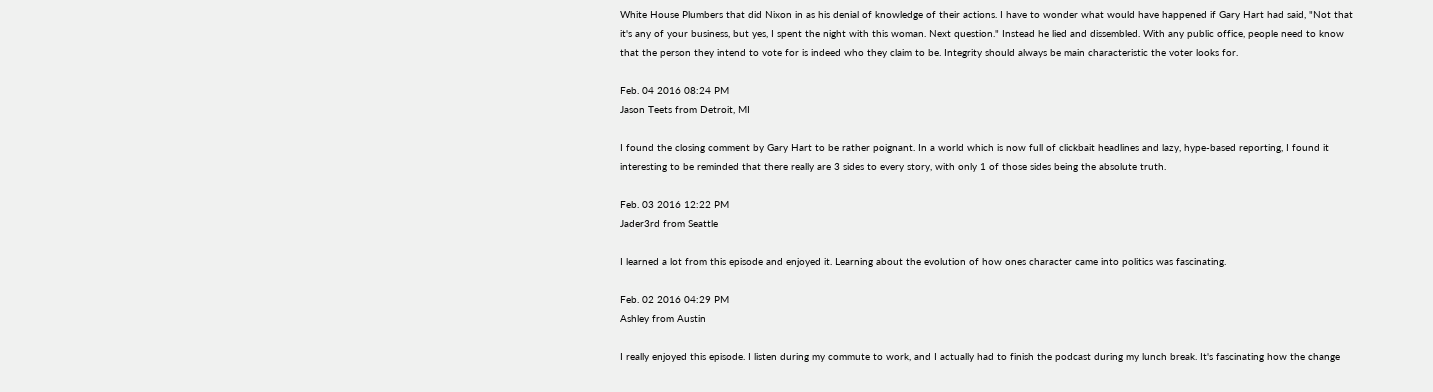White House Plumbers that did Nixon in as his denial of knowledge of their actions. I have to wonder what would have happened if Gary Hart had said, "Not that it's any of your business, but yes, I spent the night with this woman. Next question." Instead he lied and dissembled. With any public office, people need to know that the person they intend to vote for is indeed who they claim to be. Integrity should always be main characteristic the voter looks for.

Feb. 04 2016 08:24 PM
Jason Teets from Detroit, MI

I found the closing comment by Gary Hart to be rather poignant. In a world which is now full of clickbait headlines and lazy, hype-based reporting, I found it interesting to be reminded that there really are 3 sides to every story, with only 1 of those sides being the absolute truth.

Feb. 03 2016 12:22 PM
Jader3rd from Seattle

I learned a lot from this episode and enjoyed it. Learning about the evolution of how ones character came into politics was fascinating.

Feb. 02 2016 04:29 PM
Ashley from Austin

I really enjoyed this episode. I listen during my commute to work, and I actually had to finish the podcast during my lunch break. It's fascinating how the change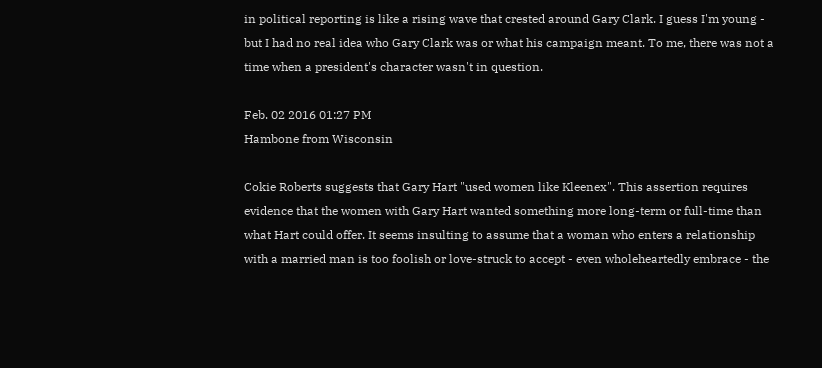in political reporting is like a rising wave that crested around Gary Clark. I guess I'm young - but I had no real idea who Gary Clark was or what his campaign meant. To me, there was not a time when a president's character wasn't in question.

Feb. 02 2016 01:27 PM
Hambone from Wisconsin

Cokie Roberts suggests that Gary Hart "used women like Kleenex". This assertion requires evidence that the women with Gary Hart wanted something more long-term or full-time than what Hart could offer. It seems insulting to assume that a woman who enters a relationship with a married man is too foolish or love-struck to accept - even wholeheartedly embrace - the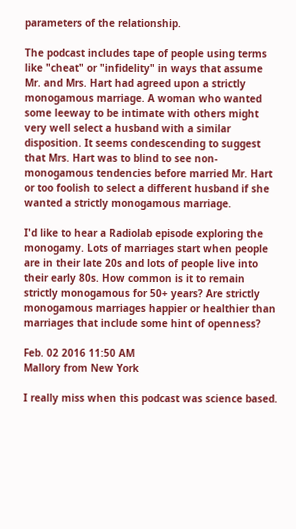parameters of the relationship.

The podcast includes tape of people using terms like "cheat" or "infidelity" in ways that assume Mr. and Mrs. Hart had agreed upon a strictly monogamous marriage. A woman who wanted some leeway to be intimate with others might very well select a husband with a similar disposition. It seems condescending to suggest that Mrs. Hart was to blind to see non-monogamous tendencies before married Mr. Hart or too foolish to select a different husband if she wanted a strictly monogamous marriage.

I'd like to hear a Radiolab episode exploring the monogamy. Lots of marriages start when people are in their late 20s and lots of people live into their early 80s. How common is it to remain strictly monogamous for 50+ years? Are strictly monogamous marriages happier or healthier than marriages that include some hint of openness?

Feb. 02 2016 11:50 AM
Mallory from New York

I really miss when this podcast was science based.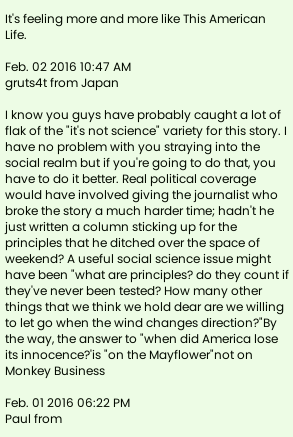It's feeling more and more like This American Life.

Feb. 02 2016 10:47 AM
gruts4t from Japan

I know you guys have probably caught a lot of flak of the "it's not science" variety for this story. I have no problem with you straying into the social realm but if you're going to do that, you have to do it better. Real political coverage would have involved giving the journalist who broke the story a much harder time; hadn't he just written a column sticking up for the principles that he ditched over the space of weekend? A useful social science issue might have been "what are principles? do they count if they've never been tested? How many other things that we think we hold dear are we willing to let go when the wind changes direction?"By the way, the answer to "when did America lose its innocence?'is "on the Mayflower"not on Monkey Business

Feb. 01 2016 06:22 PM
Paul from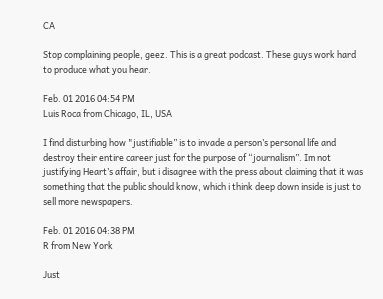CA

Stop complaining people, geez. This is a great podcast. These guys work hard to produce what you hear.

Feb. 01 2016 04:54 PM
Luis Roca from Chicago, IL, USA

I find disturbing how "justifiable” is to invade a person’s personal life and destroy their entire career just for the purpose of “journalism”. Im not justifying Heart’s affair, but i disagree with the press about claiming that it was something that the public should know, which i think deep down inside is just to sell more newspapers.

Feb. 01 2016 04:38 PM
R from New York

Just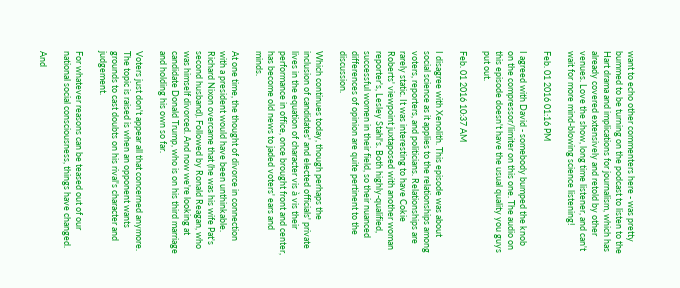want to echo other commenters here - was pretty bummed to be turning on the podcast to listen to the Hart drama and implications for journalism, which has already covered extensively and retold by other venues. Love the show, long time listener, and can't wait for more mind-blowing science listening!

Feb. 01 2016 01:16 PM

I agreed with David - somebody bumped the knob on the compressor/limiter on this one. The audio on this episode doesn't have the usual quality you guys put out.

Feb. 01 2016 10:37 AM

I disagree with Xenolith. This episode was about social science as it applies to the relationships among voters, reporters, and politicians. Relationships are rarely static. It was interesting to have Cokie Roberts' viewpoint juxtaposed with another woman reporter's, Lesley Stahl's. Both highly-qualified, successful women in their field, so their nuanced differences of opinion are quite pertinent to the discussion.

Which continues today, though perhaps the inclusion of candidates' and elected officials' private lives in the equation of character vis à vis their performance in office, once brought front and center, has become old news to jaded voters' ears and minds.

At one time, the thought of divorce in connection with a president would have been unthinkable. Richard Nixon overcame that (he was his wife Pat's second husband). Followed by Ronald Reagan, who was himself divorced. And now we're looking at candidate Donald Trump, who is on his third marriage and holding his own so far.

Voters just don't appear all that concerned anymore. The topic is raised is when an opponent wants grounds to cast doubts on his rival's character and judgement.

For whatever reasons can be teased out of our national social consciousness, things have changed.

And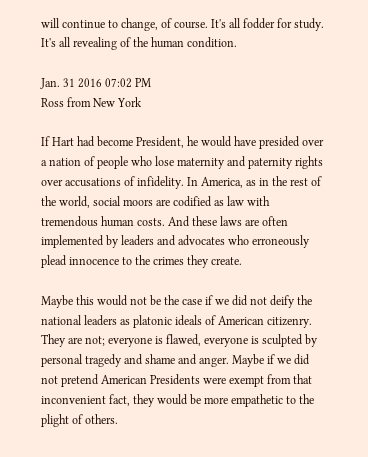will continue to change, of course. It's all fodder for study. It's all revealing of the human condition.

Jan. 31 2016 07:02 PM
Ross from New York

If Hart had become President, he would have presided over a nation of people who lose maternity and paternity rights over accusations of infidelity. In America, as in the rest of the world, social moors are codified as law with tremendous human costs. And these laws are often implemented by leaders and advocates who erroneously plead innocence to the crimes they create.

Maybe this would not be the case if we did not deify the national leaders as platonic ideals of American citizenry. They are not; everyone is flawed, everyone is sculpted by personal tragedy and shame and anger. Maybe if we did not pretend American Presidents were exempt from that inconvenient fact, they would be more empathetic to the plight of others.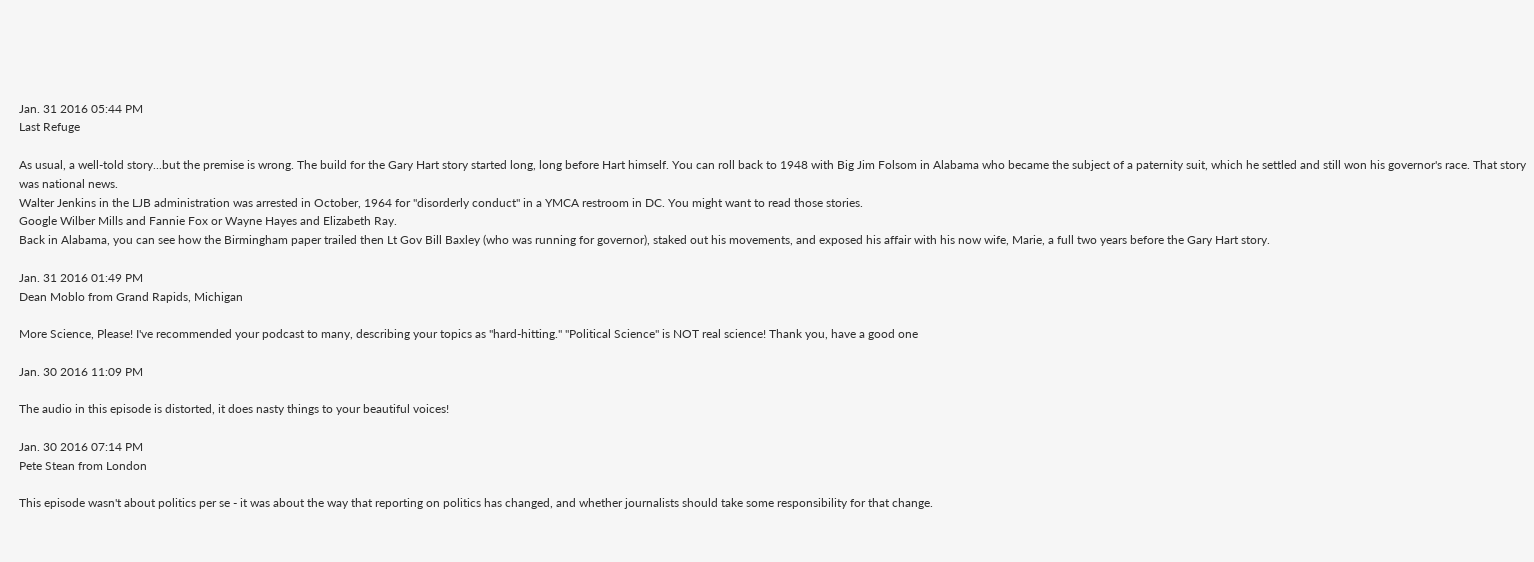Jan. 31 2016 05:44 PM
Last Refuge

As usual, a well-told story...but the premise is wrong. The build for the Gary Hart story started long, long before Hart himself. You can roll back to 1948 with Big Jim Folsom in Alabama who became the subject of a paternity suit, which he settled and still won his governor's race. That story was national news.
Walter Jenkins in the LJB administration was arrested in October, 1964 for "disorderly conduct" in a YMCA restroom in DC. You might want to read those stories.
Google Wilber Mills and Fannie Fox or Wayne Hayes and Elizabeth Ray.
Back in Alabama, you can see how the Birmingham paper trailed then Lt Gov Bill Baxley (who was running for governor), staked out his movements, and exposed his affair with his now wife, Marie, a full two years before the Gary Hart story.

Jan. 31 2016 01:49 PM
Dean Moblo from Grand Rapids, Michigan

More Science, Please! I've recommended your podcast to many, describing your topics as "hard-hitting." "Political Science" is NOT real science! Thank you, have a good one

Jan. 30 2016 11:09 PM

The audio in this episode is distorted, it does nasty things to your beautiful voices!

Jan. 30 2016 07:14 PM
Pete Stean from London

This episode wasn't about politics per se - it was about the way that reporting on politics has changed, and whether journalists should take some responsibility for that change.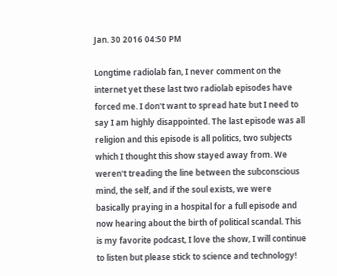Jan. 30 2016 04:50 PM

Longtime radiolab fan, I never comment on the internet yet these last two radiolab episodes have forced me. I don't want to spread hate but I need to say I am highly disappointed. The last episode was all religion and this episode is all politics, two subjects which I thought this show stayed away from. We weren't treading the line between the subconscious mind, the self, and if the soul exists, we were basically praying in a hospital for a full episode and now hearing about the birth of political scandal. This is my favorite podcast, I love the show, I will continue to listen but please stick to science and technology!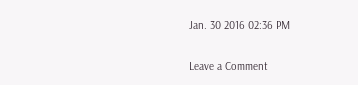Jan. 30 2016 02:36 PM

Leave a Comment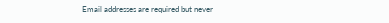Email addresses are required but never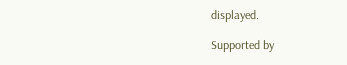displayed.

Supported by